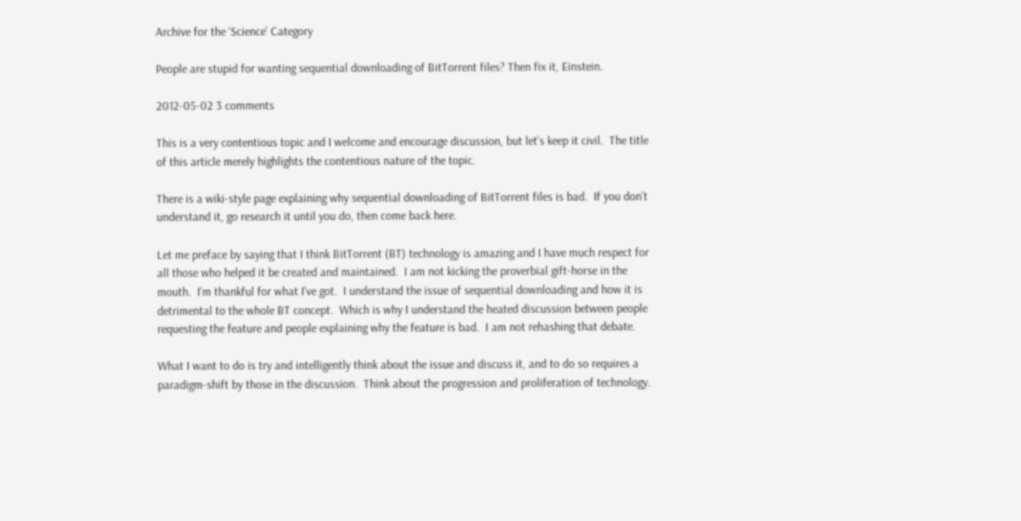Archive for the ‘Science’ Category

People are stupid for wanting sequential downloading of BitTorrent files? Then fix it, Einstein.

2012-05-02 3 comments

This is a very contentious topic and I welcome and encourage discussion, but let’s keep it civil.  The title of this article merely highlights the contentious nature of the topic.

There is a wiki-style page explaining why sequential downloading of BitTorrent files is bad.  If you don’t understand it, go research it until you do, then come back here.

Let me preface by saying that I think BitTorrent (BT) technology is amazing and I have much respect for all those who helped it be created and maintained.  I am not kicking the proverbial gift-horse in the mouth.  I’m thankful for what I’ve got.  I understand the issue of sequential downloading and how it is detrimental to the whole BT concept.  Which is why I understand the heated discussion between people requesting the feature and people explaining why the feature is bad.  I am not rehashing that debate.

What I want to do is try and intelligently think about the issue and discuss it, and to do so requires a paradigm-shift by those in the discussion.  Think about the progression and proliferation of technology.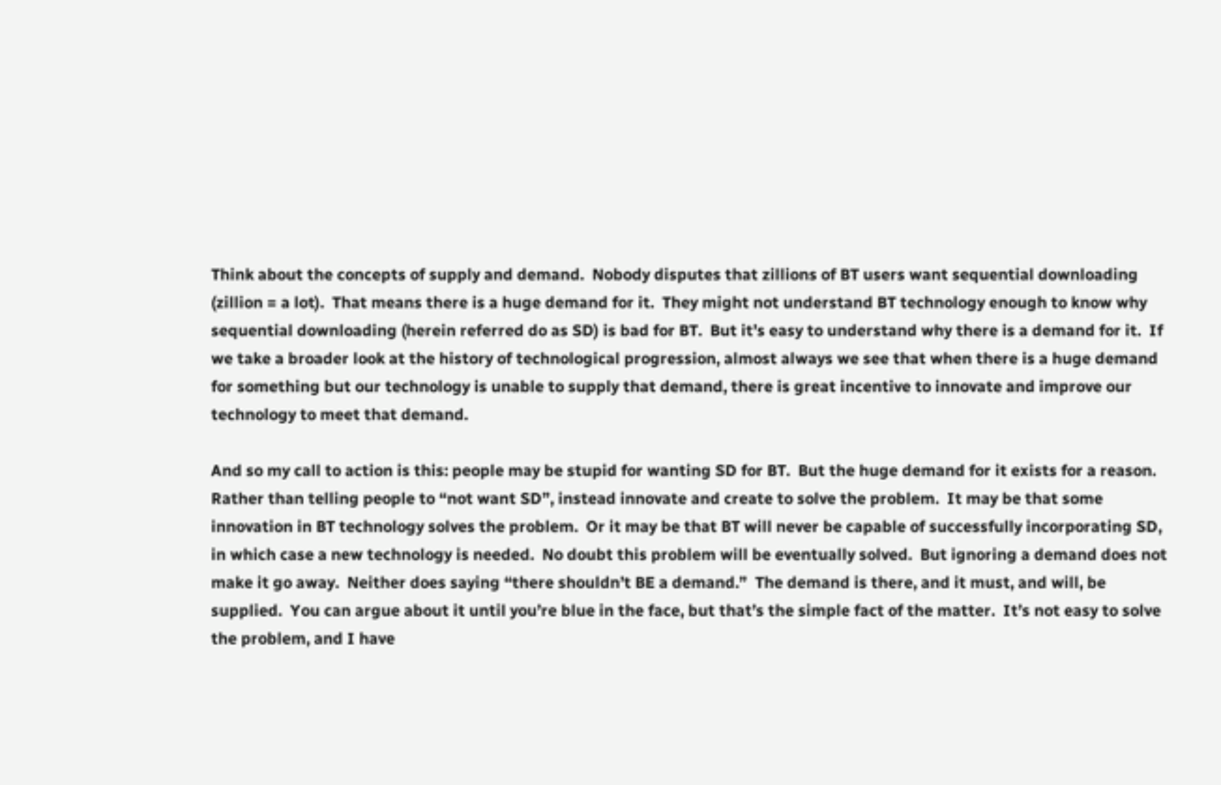Think about the concepts of supply and demand.  Nobody disputes that zillions of BT users want sequential downloading (zillion = a lot).  That means there is a huge demand for it.  They might not understand BT technology enough to know why sequential downloading (herein referred do as SD) is bad for BT.  But it’s easy to understand why there is a demand for it.  If we take a broader look at the history of technological progression, almost always we see that when there is a huge demand for something but our technology is unable to supply that demand, there is great incentive to innovate and improve our technology to meet that demand.

And so my call to action is this: people may be stupid for wanting SD for BT.  But the huge demand for it exists for a reason.  Rather than telling people to “not want SD”, instead innovate and create to solve the problem.  It may be that some innovation in BT technology solves the problem.  Or it may be that BT will never be capable of successfully incorporating SD, in which case a new technology is needed.  No doubt this problem will be eventually solved.  But ignoring a demand does not make it go away.  Neither does saying “there shouldn’t BE a demand.”  The demand is there, and it must, and will, be supplied.  You can argue about it until you’re blue in the face, but that’s the simple fact of the matter.  It’s not easy to solve the problem, and I have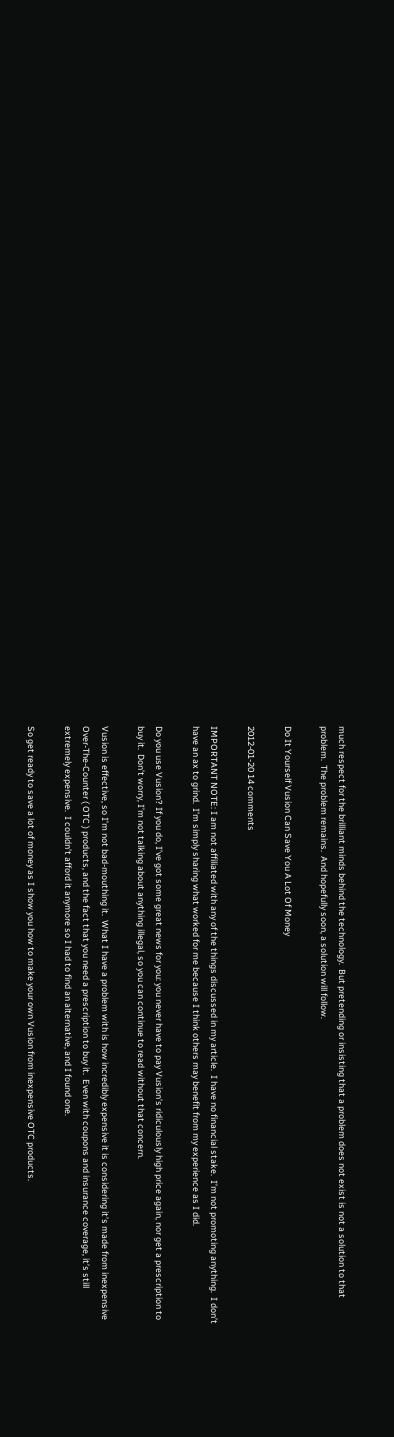much respect for the brilliant minds behind the technology.  But pretending or insisting that a problem does not exist is not a solution to that problem.  The problem remains.  And hopefully soon, a solution will follow.

Do It Yourself Vusion Can Save You A Lot Of Money

2012-01-20 14 comments

IMPORTANT NOTE: I am not affiliated with any of the things discussed in my article.  I have no financial stake.  I’m not promoting anything.  I don’t have an ax to grind.  I’m simply sharing what worked for me because I think others may benefit from my experience as I did.

Do you use Vusion? If you do, I’ve got some great news for you: you never have to pay Vusion’s ridiculously high price again, nor get a prescription to buy it.  Don’t worry, I’m not talking about anything illegal, so you can continue to read without that concern.

Vusion is effective, so I’m not bad-mouthing it.  What I have a problem with is how incredibly expensive it is considering it’s made from inexpensive Over-The-Counter ( OTC ) products, and the fact that you need a prescription to buy it.  Even with coupons and insurance coverage, it’s still extremely expensive.  I couldn’t afford it anymore so I had to find an alternative, and I found one.

So get ready to save a lot of money as I show you how to make your own Vusion from inexpensive OTC products.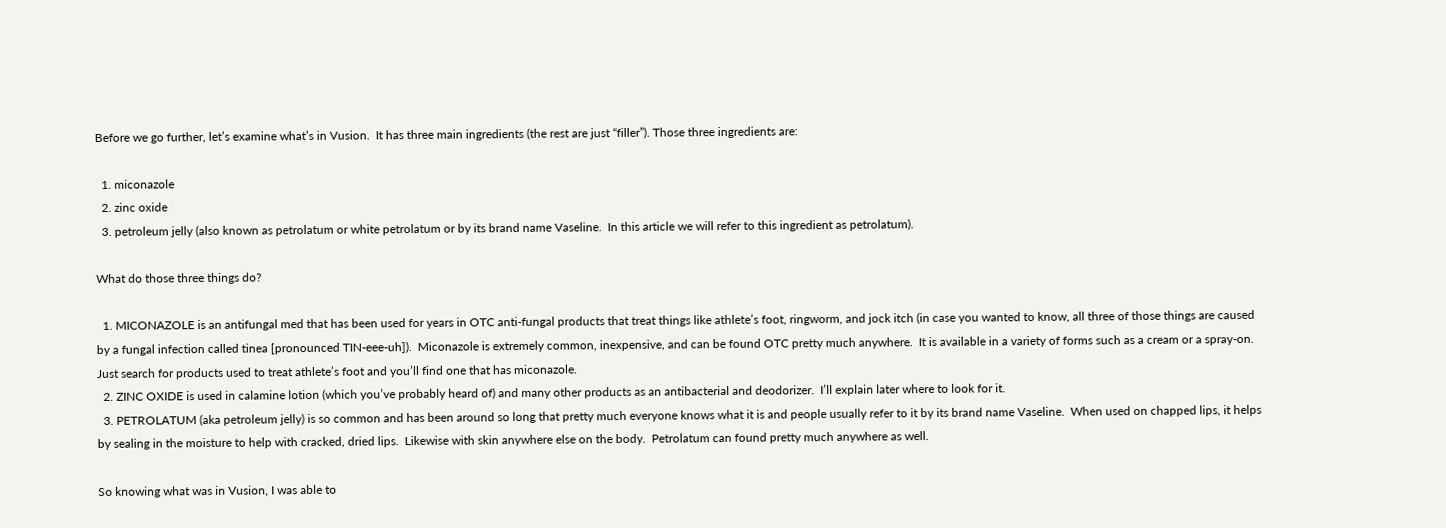Before we go further, let’s examine what’s in Vusion.  It has three main ingredients (the rest are just “filler”). Those three ingredients are:

  1. miconazole
  2. zinc oxide
  3. petroleum jelly (also known as petrolatum or white petrolatum or by its brand name Vaseline.  In this article we will refer to this ingredient as petrolatum).

What do those three things do?

  1. MICONAZOLE is an antifungal med that has been used for years in OTC anti-fungal products that treat things like athlete’s foot, ringworm, and jock itch (in case you wanted to know, all three of those things are caused by a fungal infection called tinea [pronounced TIN-eee-uh]).  Miconazole is extremely common, inexpensive, and can be found OTC pretty much anywhere.  It is available in a variety of forms such as a cream or a spray-on.  Just search for products used to treat athlete’s foot and you’ll find one that has miconazole.
  2. ZINC OXIDE is used in calamine lotion (which you’ve probably heard of) and many other products as an antibacterial and deodorizer.  I’ll explain later where to look for it.
  3. PETROLATUM (aka petroleum jelly) is so common and has been around so long that pretty much everyone knows what it is and people usually refer to it by its brand name Vaseline.  When used on chapped lips, it helps by sealing in the moisture to help with cracked, dried lips.  Likewise with skin anywhere else on the body.  Petrolatum can found pretty much anywhere as well.

So knowing what was in Vusion, I was able to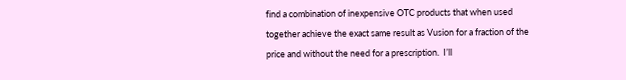find a combination of inexpensive OTC products that when used together achieve the exact same result as Vusion for a fraction of the price and without the need for a prescription.  I’ll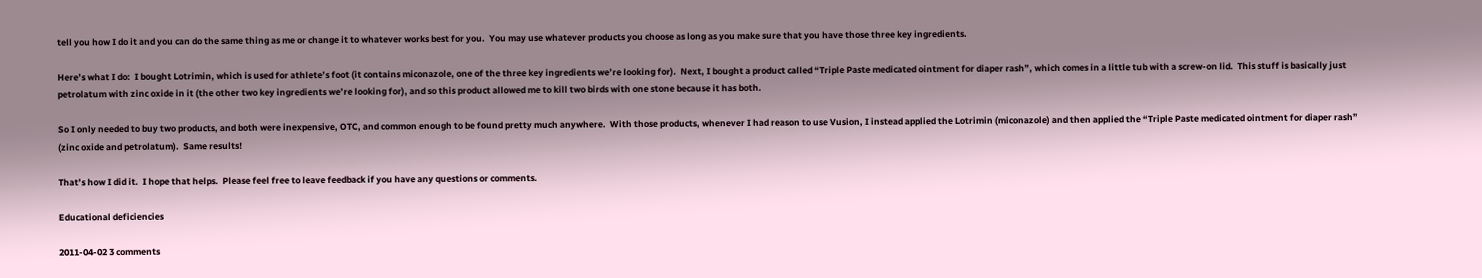tell you how I do it and you can do the same thing as me or change it to whatever works best for you.  You may use whatever products you choose as long as you make sure that you have those three key ingredients.

Here’s what I do:  I bought Lotrimin, which is used for athlete’s foot (it contains miconazole, one of the three key ingredients we’re looking for).  Next, I bought a product called “Triple Paste medicated ointment for diaper rash”, which comes in a little tub with a screw-on lid.  This stuff is basically just petrolatum with zinc oxide in it (the other two key ingredients we’re looking for), and so this product allowed me to kill two birds with one stone because it has both.

So I only needed to buy two products, and both were inexpensive, OTC, and common enough to be found pretty much anywhere.  With those products, whenever I had reason to use Vusion, I instead applied the Lotrimin (miconazole) and then applied the “Triple Paste medicated ointment for diaper rash” (zinc oxide and petrolatum).  Same results!

That’s how I did it.  I hope that helps.  Please feel free to leave feedback if you have any questions or comments.

Educational deficiencies

2011-04-02 3 comments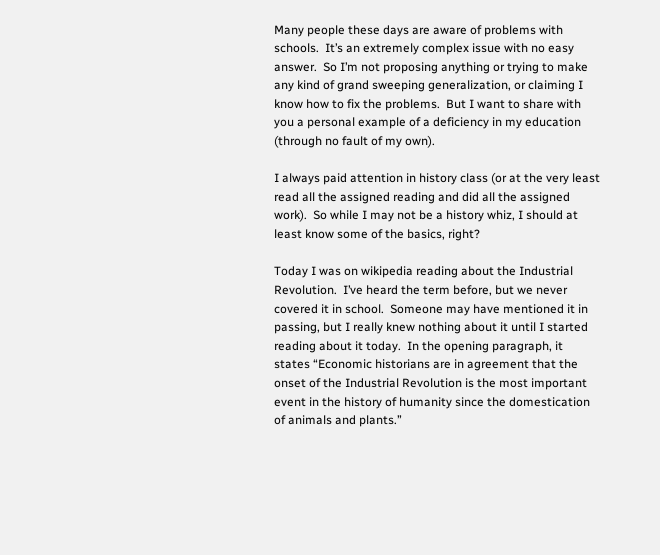Many people these days are aware of problems with schools.  It’s an extremely complex issue with no easy answer.  So I’m not proposing anything or trying to make any kind of grand sweeping generalization, or claiming I know how to fix the problems.  But I want to share with you a personal example of a deficiency in my education (through no fault of my own).

I always paid attention in history class (or at the very least read all the assigned reading and did all the assigned work).  So while I may not be a history whiz, I should at least know some of the basics, right?

Today I was on wikipedia reading about the Industrial Revolution.  I’ve heard the term before, but we never covered it in school.  Someone may have mentioned it in passing, but I really knew nothing about it until I started reading about it today.  In the opening paragraph, it states “Economic historians are in agreement that the onset of the Industrial Revolution is the most important event in the history of humanity since the domestication of animals and plants.”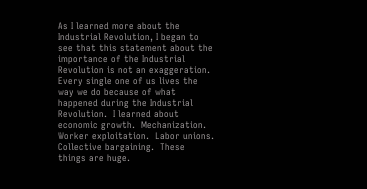As I learned more about the Industrial Revolution, I began to see that this statement about the importance of the Industrial Revolution is not an exaggeration.  Every single one of us lives the way we do because of what happened during the Industrial Revolution.  I learned about economic growth.  Mechanization.  Worker exploitation.  Labor unions.  Collective bargaining.  These things are huge.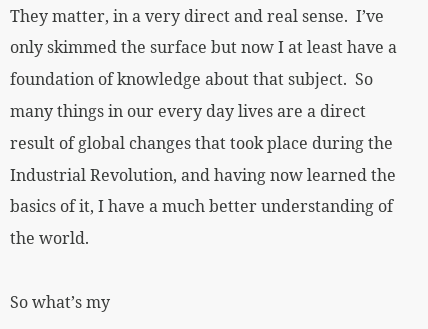They matter, in a very direct and real sense.  I’ve only skimmed the surface but now I at least have a foundation of knowledge about that subject.  So many things in our every day lives are a direct result of global changes that took place during the Industrial Revolution, and having now learned the basics of it, I have a much better understanding of the world.

So what’s my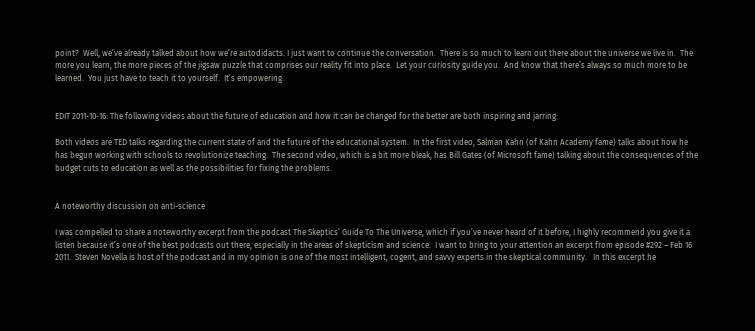point?  Well, we’ve already talked about how we’re autodidacts. I just want to continue the conversation.  There is so much to learn out there about the universe we live in.  The more you learn, the more pieces of the jigsaw puzzle that comprises our reality fit into place.  Let your curiosity guide you.  And know that there’s always so much more to be learned.  You just have to teach it to yourself.  It’s empowering.


EDIT 2011-10-16: The following videos about the future of education and how it can be changed for the better are both inspiring and jarring:

Both videos are TED talks regarding the current state of and the future of the educational system.  In the first video, Salman Kahn (of Kahn Academy fame) talks about how he has begun working with schools to revolutionize teaching.  The second video, which is a bit more bleak, has Bill Gates (of Microsoft fame) talking about the consequences of the budget cuts to education as well as the possibilities for fixing the problems.


A noteworthy discussion on anti-science

I was compelled to share a noteworthy excerpt from the podcast The Skeptics’ Guide To The Universe, which if you’ve never heard of it before, I highly recommend you give it a listen because it’s one of the best podcasts out there, especially in the areas of skepticism and science.  I want to bring to your attention an excerpt from episode #292 – Feb 16 2011.  Steven Novella is host of the podcast and in my opinion is one of the most intelligent, cogent, and savvy experts in the skeptical community.   In this excerpt he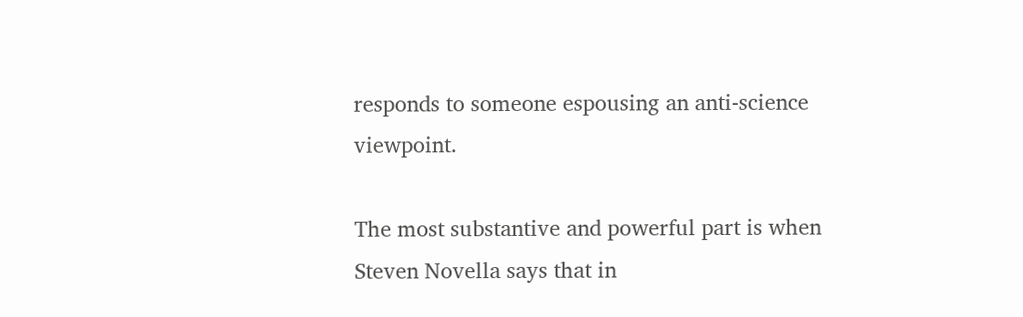responds to someone espousing an anti-science viewpoint.

The most substantive and powerful part is when Steven Novella says that in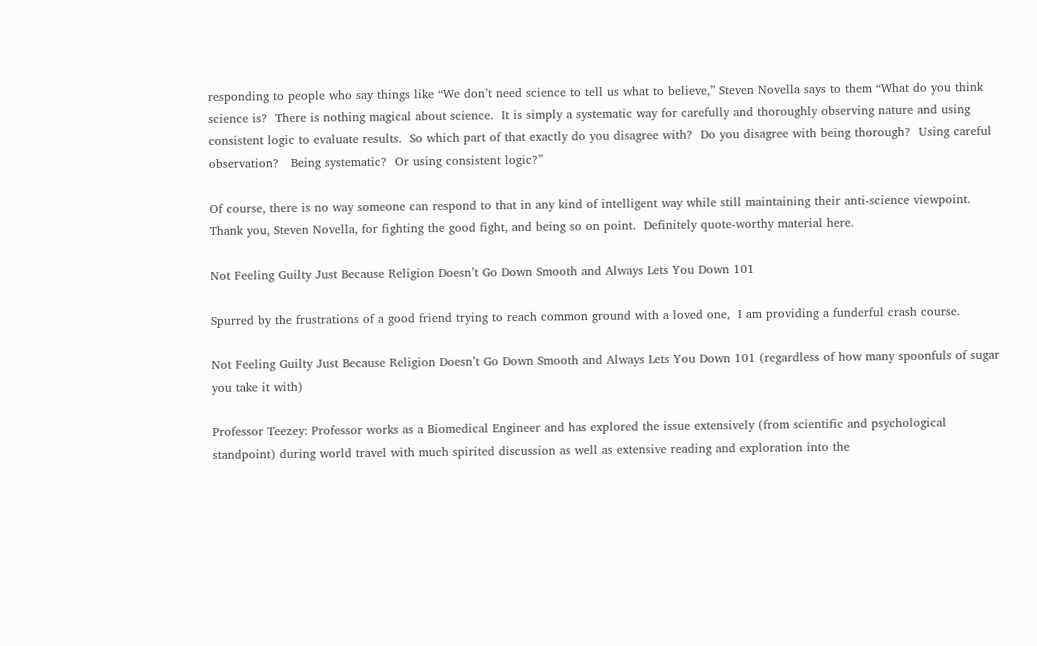responding to people who say things like “We don’t need science to tell us what to believe,” Steven Novella says to them “What do you think science is?  There is nothing magical about science.  It is simply a systematic way for carefully and thoroughly observing nature and using consistent logic to evaluate results.  So which part of that exactly do you disagree with?  Do you disagree with being thorough?  Using careful observation?   Being systematic?  Or using consistent logic?”

Of course, there is no way someone can respond to that in any kind of intelligent way while still maintaining their anti-science viewpoint. Thank you, Steven Novella, for fighting the good fight, and being so on point.  Definitely quote-worthy material here.

Not Feeling Guilty Just Because Religion Doesn’t Go Down Smooth and Always Lets You Down 101

Spurred by the frustrations of a good friend trying to reach common ground with a loved one,  I am providing a funderful crash course.

Not Feeling Guilty Just Because Religion Doesn’t Go Down Smooth and Always Lets You Down 101 (regardless of how many spoonfuls of sugar you take it with)

Professor Teezey: Professor works as a Biomedical Engineer and has explored the issue extensively (from scientific and psychological standpoint) during world travel with much spirited discussion as well as extensive reading and exploration into the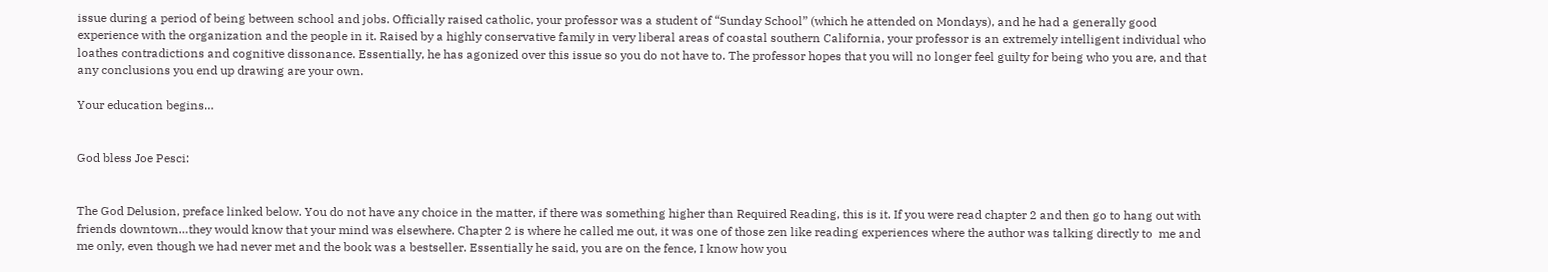issue during a period of being between school and jobs. Officially raised catholic, your professor was a student of “Sunday School” (which he attended on Mondays), and he had a generally good experience with the organization and the people in it. Raised by a highly conservative family in very liberal areas of coastal southern California, your professor is an extremely intelligent individual who loathes contradictions and cognitive dissonance. Essentially, he has agonized over this issue so you do not have to. The professor hopes that you will no longer feel guilty for being who you are, and that any conclusions you end up drawing are your own.

Your education begins…


God bless Joe Pesci:


The God Delusion, preface linked below. You do not have any choice in the matter, if there was something higher than Required Reading, this is it. If you were read chapter 2 and then go to hang out with friends downtown…they would know that your mind was elsewhere. Chapter 2 is where he called me out, it was one of those zen like reading experiences where the author was talking directly to  me and me only, even though we had never met and the book was a bestseller. Essentially he said, you are on the fence, I know how you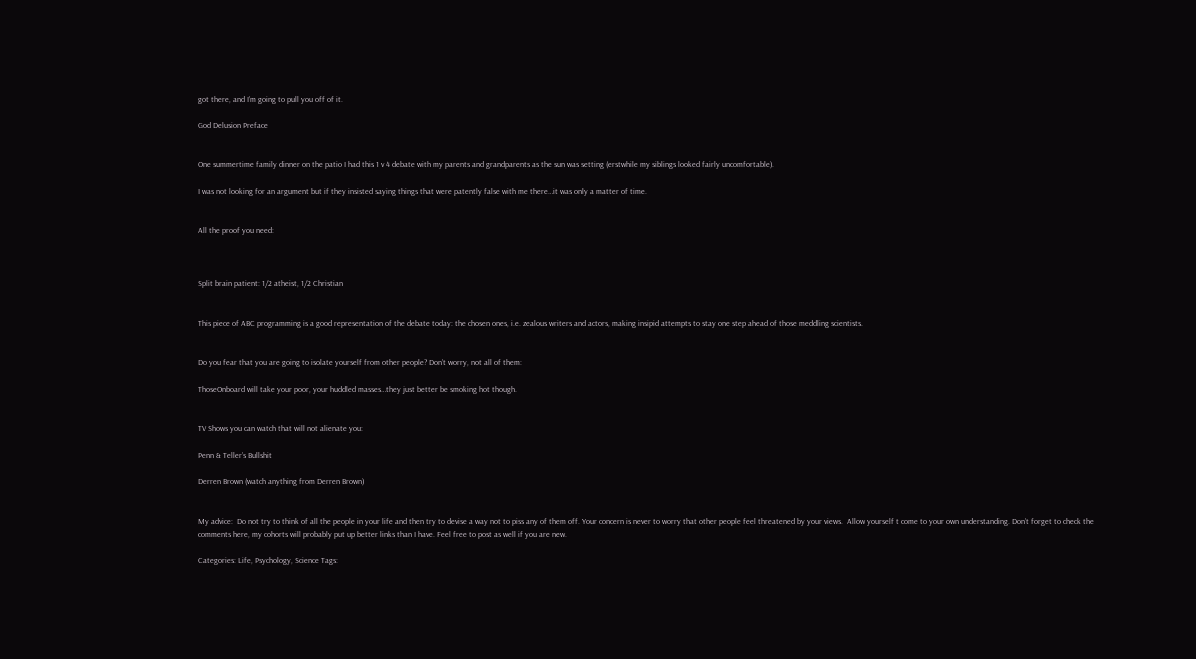got there, and I’m going to pull you off of it.

God Delusion Preface


One summertime family dinner on the patio I had this 1 v 4 debate with my parents and grandparents as the sun was setting (erstwhile my siblings looked fairly uncomfortable).

I was not looking for an argument but if they insisted saying things that were patently false with me there…it was only a matter of time.


All the proof you need:



Split brain patient: 1/2 atheist, 1/2 Christian


This piece of ABC programming is a good representation of the debate today: the chosen ones, i.e. zealous writers and actors, making insipid attempts to stay one step ahead of those meddling scientists.


Do you fear that you are going to isolate yourself from other people? Don’t worry, not all of them:

ThoseOnboard will take your poor, your huddled masses…they just better be smoking hot though.


TV Shows you can watch that will not alienate you:

Penn & Teller’s Bullshit

Derren Brown (watch anything from Derren Brown)


My advice:  Do not try to think of all the people in your life and then try to devise a way not to piss any of them off. Your concern is never to worry that other people feel threatened by your views.  Allow yourself t come to your own understanding. Don’t forget to check the comments here, my cohorts will probably put up better links than I have. Feel free to post as well if you are new.

Categories: Life, Psychology, Science Tags: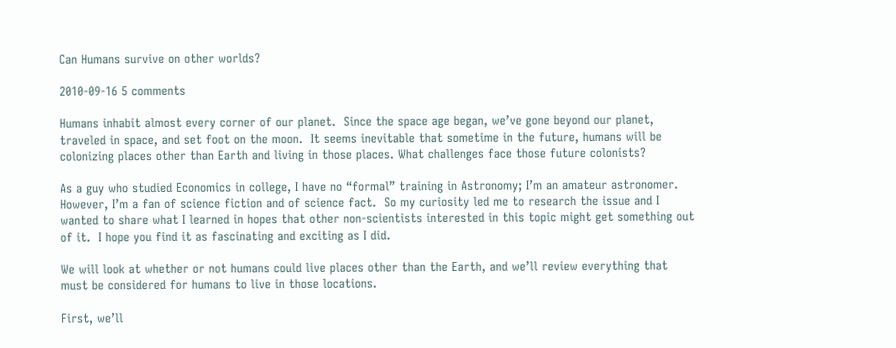Can Humans survive on other worlds?

2010-09-16 5 comments

Humans inhabit almost every corner of our planet.  Since the space age began, we’ve gone beyond our planet, traveled in space, and set foot on the moon.  It seems inevitable that sometime in the future, humans will be colonizing places other than Earth and living in those places. What challenges face those future colonists?

As a guy who studied Economics in college, I have no “formal” training in Astronomy; I’m an amateur astronomer.  However, I’m a fan of science fiction and of science fact.  So my curiosity led me to research the issue and I wanted to share what I learned in hopes that other non-scientists interested in this topic might get something out of it.  I hope you find it as fascinating and exciting as I did.

We will look at whether or not humans could live places other than the Earth, and we’ll review everything that must be considered for humans to live in those locations.

First, we’ll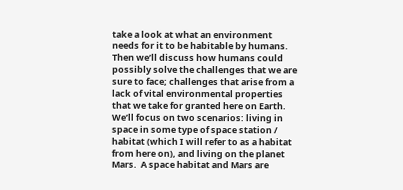take a look at what an environment needs for it to be habitable by humans.  Then we’ll discuss how humans could possibly solve the challenges that we are sure to face; challenges that arise from a lack of vital environmental properties that we take for granted here on Earth. We’ll focus on two scenarios: living in space in some type of space station / habitat (which I will refer to as a habitat from here on), and living on the planet Mars.  A space habitat and Mars are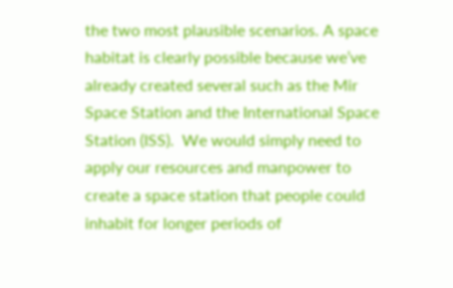the two most plausible scenarios. A space habitat is clearly possible because we’ve already created several such as the Mir Space Station and the International Space Station (ISS).  We would simply need to apply our resources and manpower to create a space station that people could inhabit for longer periods of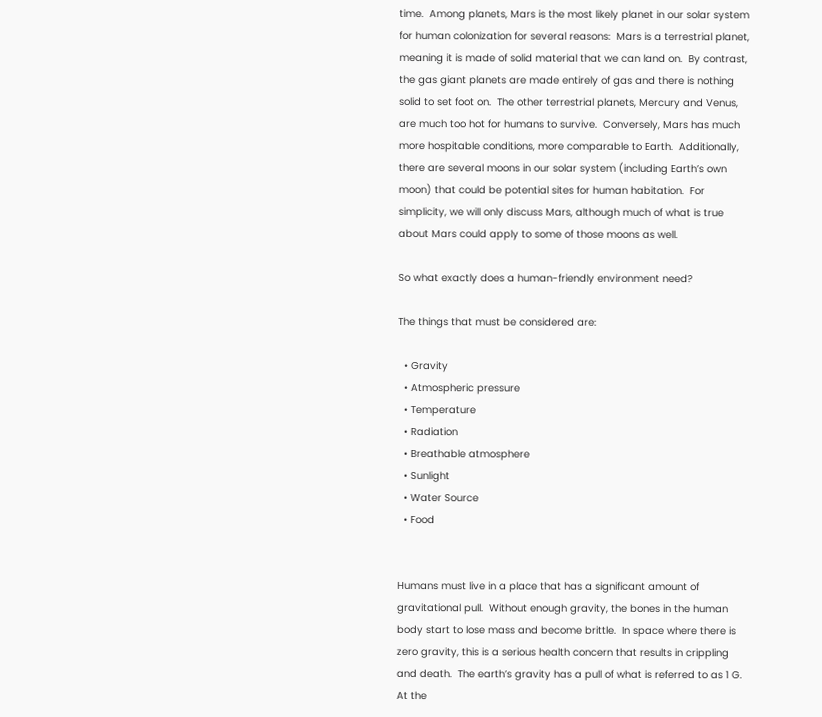time.  Among planets, Mars is the most likely planet in our solar system for human colonization for several reasons:  Mars is a terrestrial planet, meaning it is made of solid material that we can land on.  By contrast, the gas giant planets are made entirely of gas and there is nothing solid to set foot on.  The other terrestrial planets, Mercury and Venus, are much too hot for humans to survive.  Conversely, Mars has much more hospitable conditions, more comparable to Earth.  Additionally, there are several moons in our solar system (including Earth’s own moon) that could be potential sites for human habitation.  For simplicity, we will only discuss Mars, although much of what is true about Mars could apply to some of those moons as well.

So what exactly does a human-friendly environment need?

The things that must be considered are:

  • Gravity
  • Atmospheric pressure
  • Temperature
  • Radiation
  • Breathable atmosphere
  • Sunlight
  • Water Source
  • Food


Humans must live in a place that has a significant amount of gravitational pull.  Without enough gravity, the bones in the human body start to lose mass and become brittle.  In space where there is zero gravity, this is a serious health concern that results in crippling and death.  The earth’s gravity has a pull of what is referred to as 1 G.  At the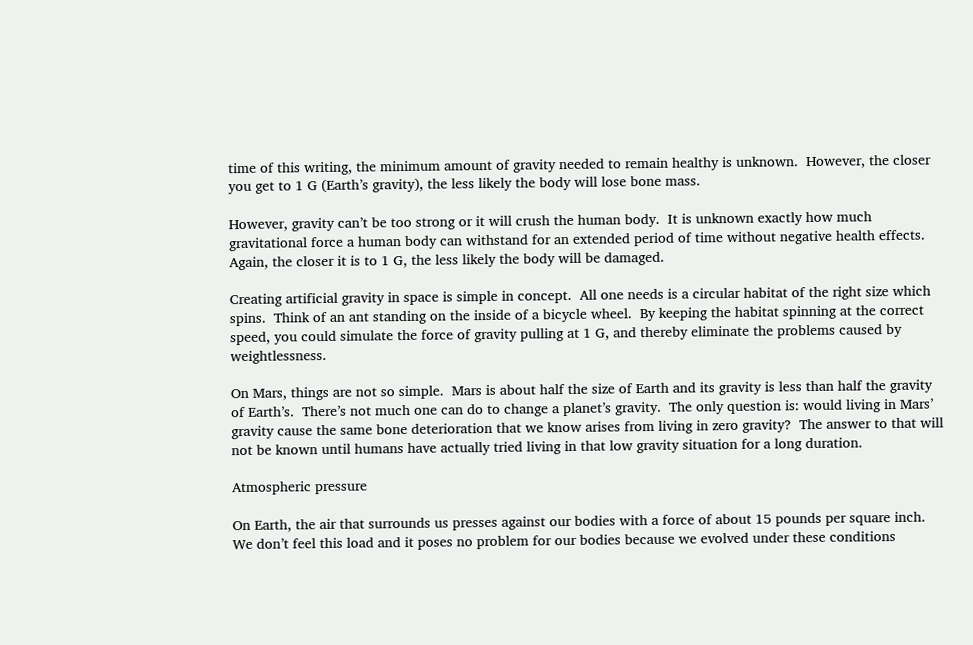time of this writing, the minimum amount of gravity needed to remain healthy is unknown.  However, the closer you get to 1 G (Earth’s gravity), the less likely the body will lose bone mass.

However, gravity can’t be too strong or it will crush the human body.  It is unknown exactly how much gravitational force a human body can withstand for an extended period of time without negative health effects.  Again, the closer it is to 1 G, the less likely the body will be damaged.

Creating artificial gravity in space is simple in concept.  All one needs is a circular habitat of the right size which spins.  Think of an ant standing on the inside of a bicycle wheel.  By keeping the habitat spinning at the correct speed, you could simulate the force of gravity pulling at 1 G, and thereby eliminate the problems caused by weightlessness.

On Mars, things are not so simple.  Mars is about half the size of Earth and its gravity is less than half the gravity of Earth’s.  There’s not much one can do to change a planet’s gravity.  The only question is: would living in Mars’ gravity cause the same bone deterioration that we know arises from living in zero gravity?  The answer to that will not be known until humans have actually tried living in that low gravity situation for a long duration.

Atmospheric pressure

On Earth, the air that surrounds us presses against our bodies with a force of about 15 pounds per square inch.  We don’t feel this load and it poses no problem for our bodies because we evolved under these conditions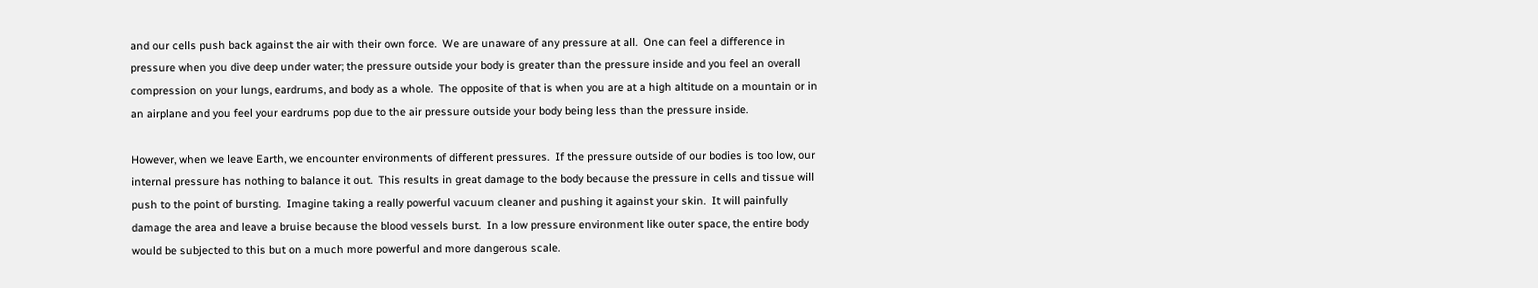and our cells push back against the air with their own force.  We are unaware of any pressure at all.  One can feel a difference in pressure when you dive deep under water; the pressure outside your body is greater than the pressure inside and you feel an overall compression on your lungs, eardrums, and body as a whole.  The opposite of that is when you are at a high altitude on a mountain or in an airplane and you feel your eardrums pop due to the air pressure outside your body being less than the pressure inside.

However, when we leave Earth, we encounter environments of different pressures.  If the pressure outside of our bodies is too low, our internal pressure has nothing to balance it out.  This results in great damage to the body because the pressure in cells and tissue will push to the point of bursting.  Imagine taking a really powerful vacuum cleaner and pushing it against your skin.  It will painfully damage the area and leave a bruise because the blood vessels burst.  In a low pressure environment like outer space, the entire body would be subjected to this but on a much more powerful and more dangerous scale.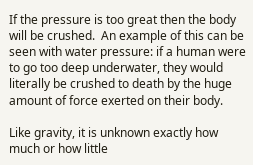If the pressure is too great then the body will be crushed.  An example of this can be seen with water pressure: if a human were to go too deep underwater, they would literally be crushed to death by the huge amount of force exerted on their body.

Like gravity, it is unknown exactly how much or how little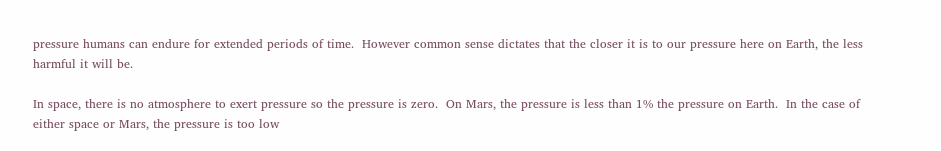pressure humans can endure for extended periods of time.  However common sense dictates that the closer it is to our pressure here on Earth, the less harmful it will be.

In space, there is no atmosphere to exert pressure so the pressure is zero.  On Mars, the pressure is less than 1% the pressure on Earth.  In the case of either space or Mars, the pressure is too low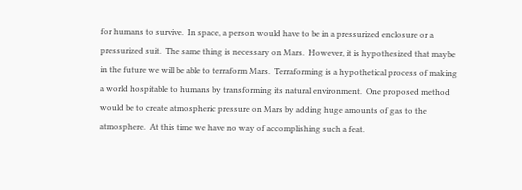for humans to survive.  In space, a person would have to be in a pressurized enclosure or a pressurized suit.  The same thing is necessary on Mars.  However, it is hypothesized that maybe in the future we will be able to terraform Mars.  Terraforming is a hypothetical process of making a world hospitable to humans by transforming its natural environment.  One proposed method would be to create atmospheric pressure on Mars by adding huge amounts of gas to the atmosphere.  At this time we have no way of accomplishing such a feat.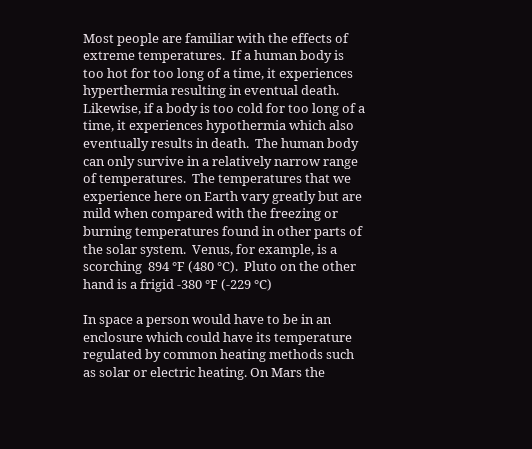Most people are familiar with the effects of extreme temperatures.  If a human body is too hot for too long of a time, it experiences hyperthermia resulting in eventual death.  Likewise, if a body is too cold for too long of a time, it experiences hypothermia which also eventually results in death.  The human body can only survive in a relatively narrow range of temperatures.  The temperatures that we experience here on Earth vary greatly but are mild when compared with the freezing or burning temperatures found in other parts of the solar system.  Venus, for example, is a scorching  894 °F (480 °C).  Pluto on the other hand is a frigid -380 °F (-229 °C)

In space a person would have to be in an enclosure which could have its temperature regulated by common heating methods such as solar or electric heating. On Mars the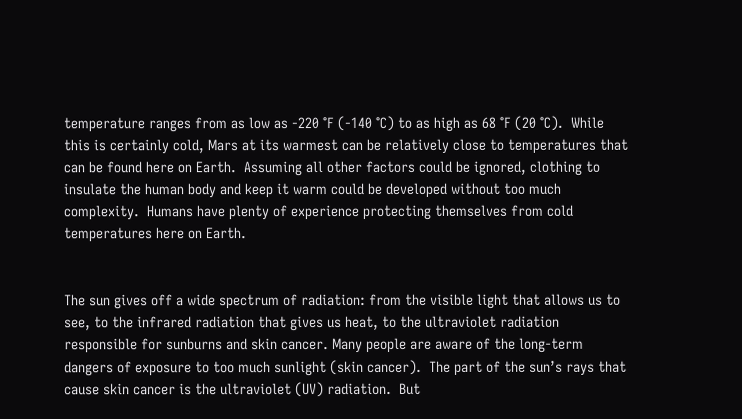temperature ranges from as low as -220 °F (-140 °C) to as high as 68 °F (20 °C).  While this is certainly cold, Mars at its warmest can be relatively close to temperatures that can be found here on Earth.  Assuming all other factors could be ignored, clothing to insulate the human body and keep it warm could be developed without too much complexity.  Humans have plenty of experience protecting themselves from cold temperatures here on Earth.


The sun gives off a wide spectrum of radiation: from the visible light that allows us to see, to the infrared radiation that gives us heat, to the ultraviolet radiation responsible for sunburns and skin cancer. Many people are aware of the long-term dangers of exposure to too much sunlight (skin cancer).  The part of the sun’s rays that cause skin cancer is the ultraviolet (UV) radiation.  But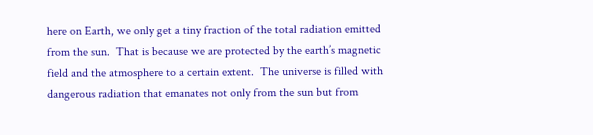here on Earth, we only get a tiny fraction of the total radiation emitted from the sun.  That is because we are protected by the earth’s magnetic field and the atmosphere to a certain extent.  The universe is filled with dangerous radiation that emanates not only from the sun but from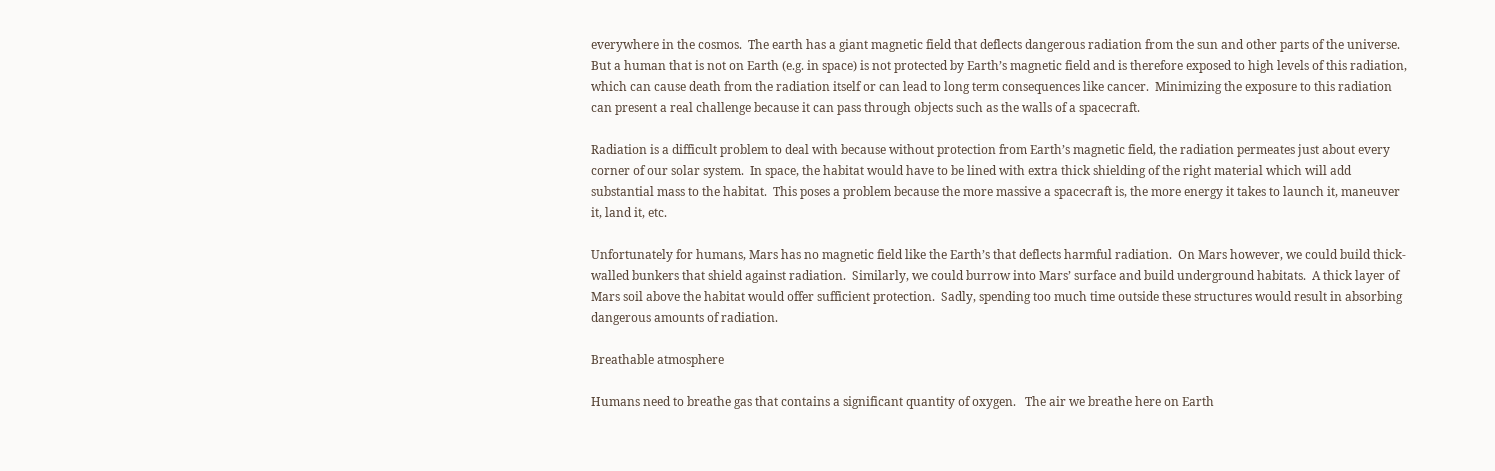everywhere in the cosmos.  The earth has a giant magnetic field that deflects dangerous radiation from the sun and other parts of the universe.  But a human that is not on Earth (e.g. in space) is not protected by Earth’s magnetic field and is therefore exposed to high levels of this radiation, which can cause death from the radiation itself or can lead to long term consequences like cancer.  Minimizing the exposure to this radiation can present a real challenge because it can pass through objects such as the walls of a spacecraft.

Radiation is a difficult problem to deal with because without protection from Earth’s magnetic field, the radiation permeates just about every corner of our solar system.  In space, the habitat would have to be lined with extra thick shielding of the right material which will add substantial mass to the habitat.  This poses a problem because the more massive a spacecraft is, the more energy it takes to launch it, maneuver it, land it, etc.

Unfortunately for humans, Mars has no magnetic field like the Earth’s that deflects harmful radiation.  On Mars however, we could build thick-walled bunkers that shield against radiation.  Similarly, we could burrow into Mars’ surface and build underground habitats.  A thick layer of Mars soil above the habitat would offer sufficient protection.  Sadly, spending too much time outside these structures would result in absorbing dangerous amounts of radiation.

Breathable atmosphere

Humans need to breathe gas that contains a significant quantity of oxygen.   The air we breathe here on Earth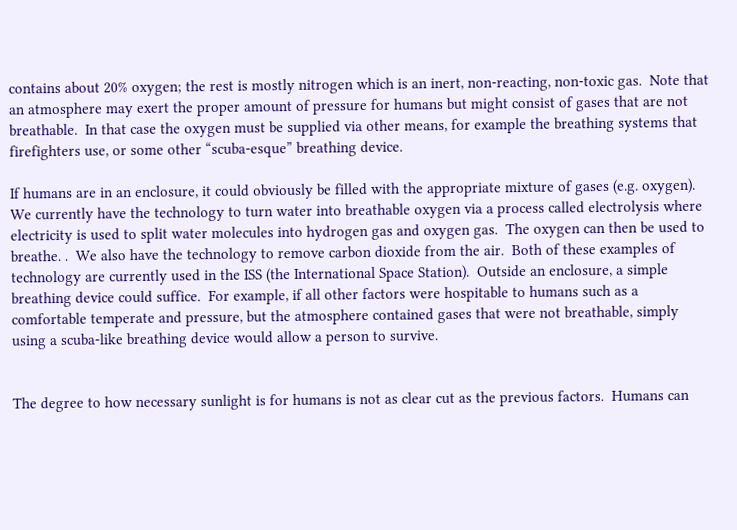contains about 20% oxygen; the rest is mostly nitrogen which is an inert, non-reacting, non-toxic gas.  Note that an atmosphere may exert the proper amount of pressure for humans but might consist of gases that are not breathable.  In that case the oxygen must be supplied via other means, for example the breathing systems that firefighters use, or some other “scuba-esque” breathing device.

If humans are in an enclosure, it could obviously be filled with the appropriate mixture of gases (e.g. oxygen).  We currently have the technology to turn water into breathable oxygen via a process called electrolysis where electricity is used to split water molecules into hydrogen gas and oxygen gas.  The oxygen can then be used to breathe. .  We also have the technology to remove carbon dioxide from the air.  Both of these examples of technology are currently used in the ISS (the International Space Station).  Outside an enclosure, a simple breathing device could suffice.  For example, if all other factors were hospitable to humans such as a comfortable temperate and pressure, but the atmosphere contained gases that were not breathable, simply using a scuba-like breathing device would allow a person to survive.


The degree to how necessary sunlight is for humans is not as clear cut as the previous factors.  Humans can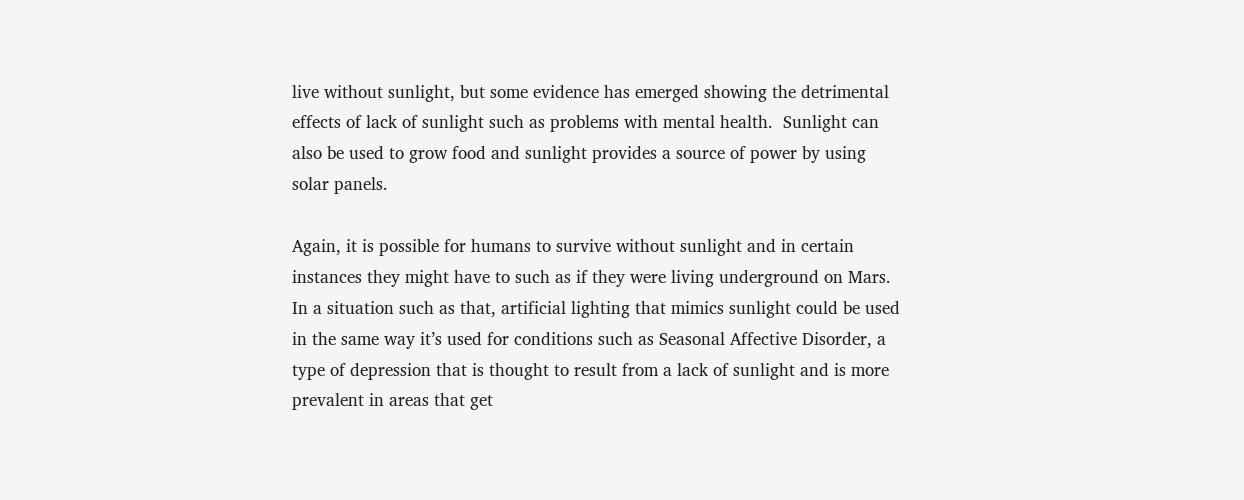live without sunlight, but some evidence has emerged showing the detrimental effects of lack of sunlight such as problems with mental health.  Sunlight can also be used to grow food and sunlight provides a source of power by using solar panels.

Again, it is possible for humans to survive without sunlight and in certain instances they might have to such as if they were living underground on Mars.  In a situation such as that, artificial lighting that mimics sunlight could be used in the same way it’s used for conditions such as Seasonal Affective Disorder, a type of depression that is thought to result from a lack of sunlight and is more prevalent in areas that get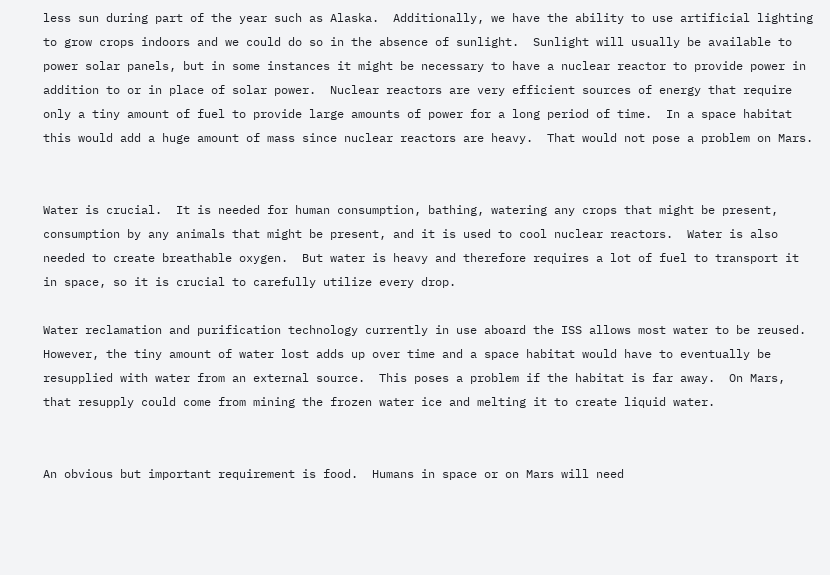less sun during part of the year such as Alaska.  Additionally, we have the ability to use artificial lighting to grow crops indoors and we could do so in the absence of sunlight.  Sunlight will usually be available to power solar panels, but in some instances it might be necessary to have a nuclear reactor to provide power in addition to or in place of solar power.  Nuclear reactors are very efficient sources of energy that require only a tiny amount of fuel to provide large amounts of power for a long period of time.  In a space habitat this would add a huge amount of mass since nuclear reactors are heavy.  That would not pose a problem on Mars.


Water is crucial.  It is needed for human consumption, bathing, watering any crops that might be present, consumption by any animals that might be present, and it is used to cool nuclear reactors.  Water is also needed to create breathable oxygen.  But water is heavy and therefore requires a lot of fuel to transport it in space, so it is crucial to carefully utilize every drop.

Water reclamation and purification technology currently in use aboard the ISS allows most water to be reused.  However, the tiny amount of water lost adds up over time and a space habitat would have to eventually be resupplied with water from an external source.  This poses a problem if the habitat is far away.  On Mars, that resupply could come from mining the frozen water ice and melting it to create liquid water.


An obvious but important requirement is food.  Humans in space or on Mars will need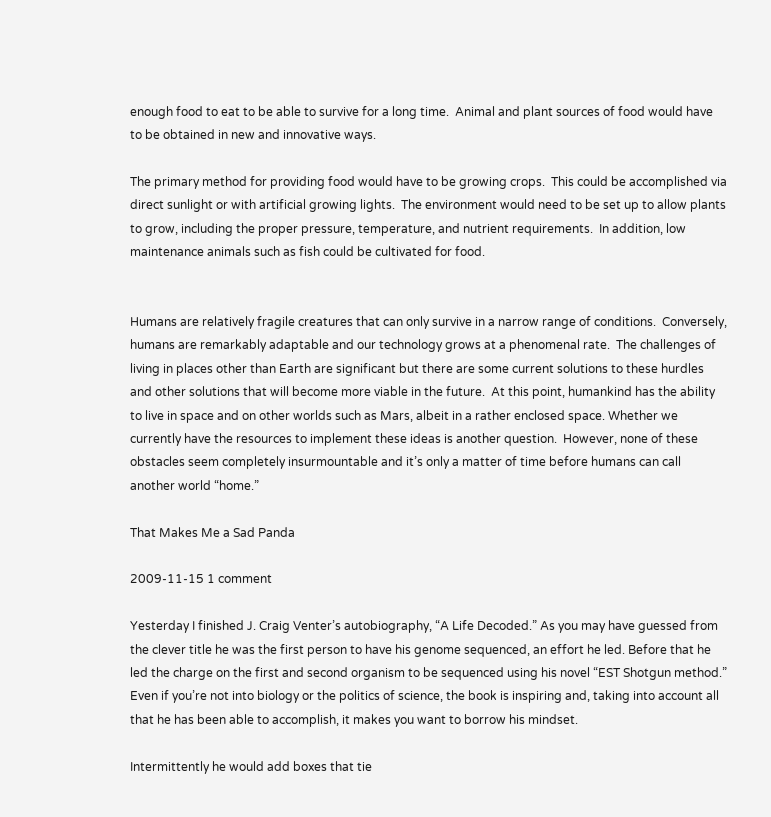enough food to eat to be able to survive for a long time.  Animal and plant sources of food would have to be obtained in new and innovative ways.

The primary method for providing food would have to be growing crops.  This could be accomplished via direct sunlight or with artificial growing lights.  The environment would need to be set up to allow plants to grow, including the proper pressure, temperature, and nutrient requirements.  In addition, low maintenance animals such as fish could be cultivated for food.


Humans are relatively fragile creatures that can only survive in a narrow range of conditions.  Conversely, humans are remarkably adaptable and our technology grows at a phenomenal rate.  The challenges of living in places other than Earth are significant but there are some current solutions to these hurdles and other solutions that will become more viable in the future.  At this point, humankind has the ability to live in space and on other worlds such as Mars, albeit in a rather enclosed space. Whether we currently have the resources to implement these ideas is another question.  However, none of these obstacles seem completely insurmountable and it’s only a matter of time before humans can call another world “home.”

That Makes Me a Sad Panda

2009-11-15 1 comment

Yesterday I finished J. Craig Venter’s autobiography, “A Life Decoded.” As you may have guessed from the clever title he was the first person to have his genome sequenced, an effort he led. Before that he led the charge on the first and second organism to be sequenced using his novel “EST Shotgun method.” Even if you’re not into biology or the politics of science, the book is inspiring and, taking into account all that he has been able to accomplish, it makes you want to borrow his mindset.

Intermittently he would add boxes that tie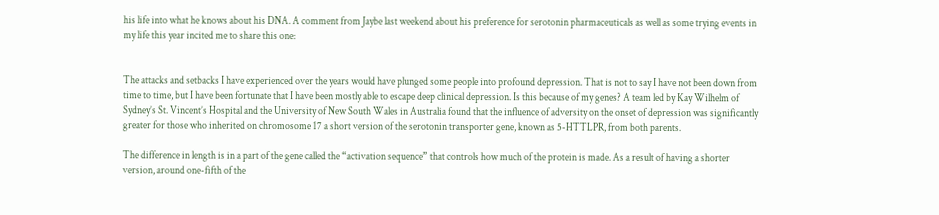his life into what he knows about his DNA. A comment from Jaybe last weekend about his preference for serotonin pharmaceuticals as well as some trying events in my life this year incited me to share this one:


The attacks and setbacks I have experienced over the years would have plunged some people into profound depression. That is not to say I have not been down from time to time, but I have been fortunate that I have been mostly able to escape deep clinical depression. Is this because of my genes? A team led by Kay Wilhelm of Sydney’s St. Vincent’s Hospital and the University of New South Wales in Australia found that the influence of adversity on the onset of depression was significantly greater for those who inherited on chromosome 17 a short version of the serotonin transporter gene, known as 5-HTTLPR, from both parents.

The difference in length is in a part of the gene called the “activation sequence” that controls how much of the protein is made. As a result of having a shorter version, around one-fifth of the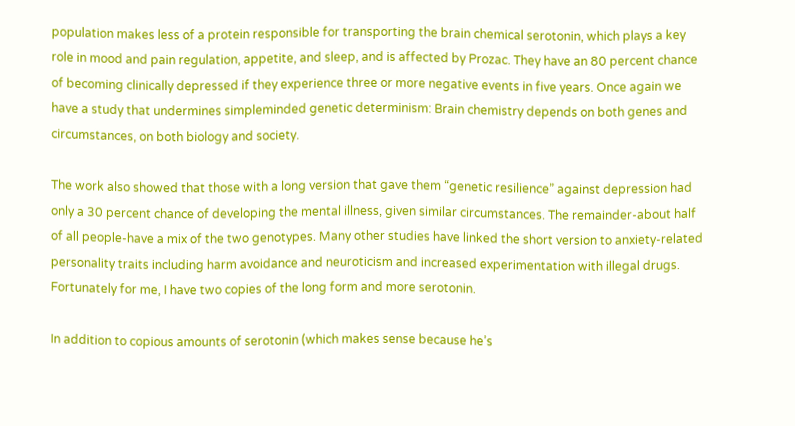population makes less of a protein responsible for transporting the brain chemical serotonin, which plays a key role in mood and pain regulation, appetite, and sleep, and is affected by Prozac. They have an 80 percent chance of becoming clinically depressed if they experience three or more negative events in five years. Once again we have a study that undermines simpleminded genetic determinism: Brain chemistry depends on both genes and circumstances, on both biology and society.

The work also showed that those with a long version that gave them “genetic resilience” against depression had only a 30 percent chance of developing the mental illness, given similar circumstances. The remainder-about half of all people-have a mix of the two genotypes. Many other studies have linked the short version to anxiety-related personality traits including harm avoidance and neuroticism and increased experimentation with illegal drugs. Fortunately for me, I have two copies of the long form and more serotonin.

In addition to copious amounts of serotonin (which makes sense because he’s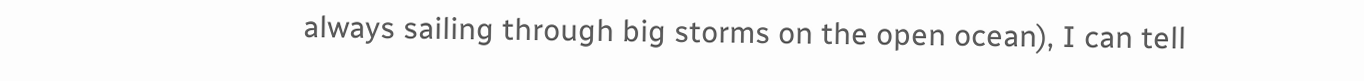always sailing through big storms on the open ocean), I can tell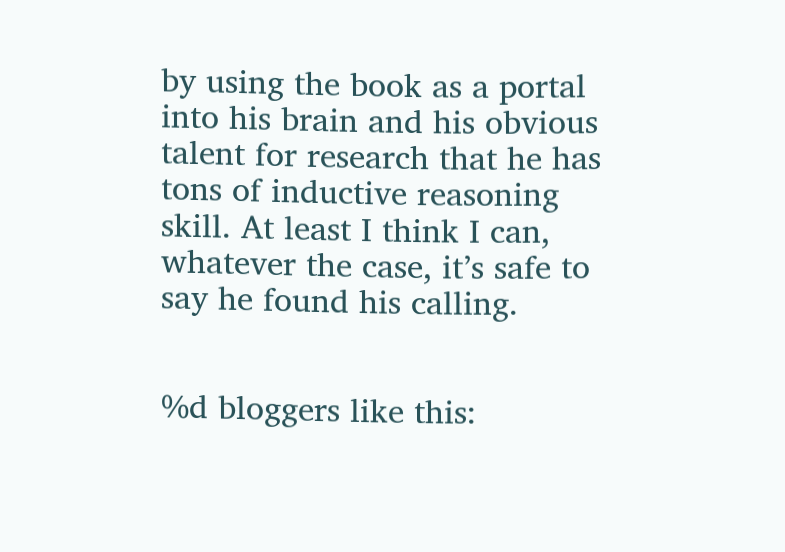by using the book as a portal into his brain and his obvious talent for research that he has tons of inductive reasoning skill. At least I think I can, whatever the case, it’s safe to say he found his calling.


%d bloggers like this: